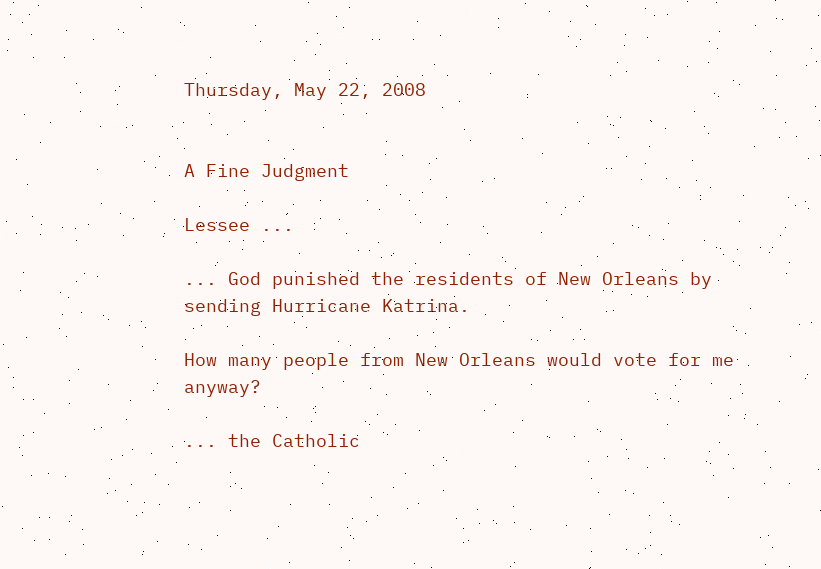Thursday, May 22, 2008


A Fine Judgment

Lessee ...

... God punished the residents of New Orleans by sending Hurricane Katrina.

How many people from New Orleans would vote for me anyway?

... the Catholic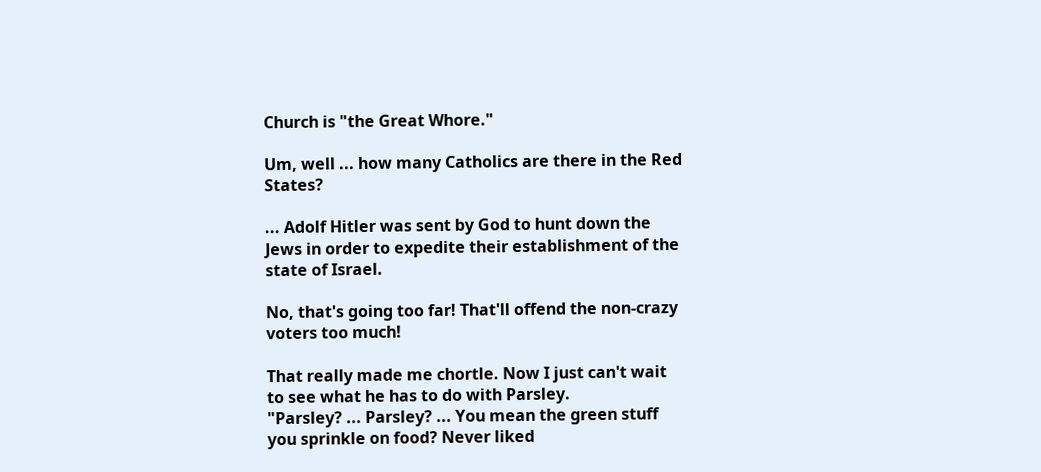Church is "the Great Whore."

Um, well ... how many Catholics are there in the Red States?

... Adolf Hitler was sent by God to hunt down the Jews in order to expedite their establishment of the state of Israel.

No, that's going too far! That'll offend the non-crazy voters too much!

That really made me chortle. Now I just can't wait to see what he has to do with Parsley.
"Parsley? ... Parsley? ... You mean the green stuff you sprinkle on food? Never liked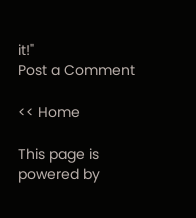it!"
Post a Comment

<< Home

This page is powered by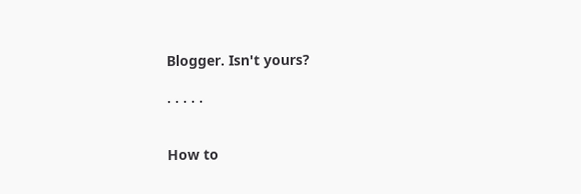Blogger. Isn't yours?

. . . . .


How to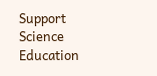Support Science Education